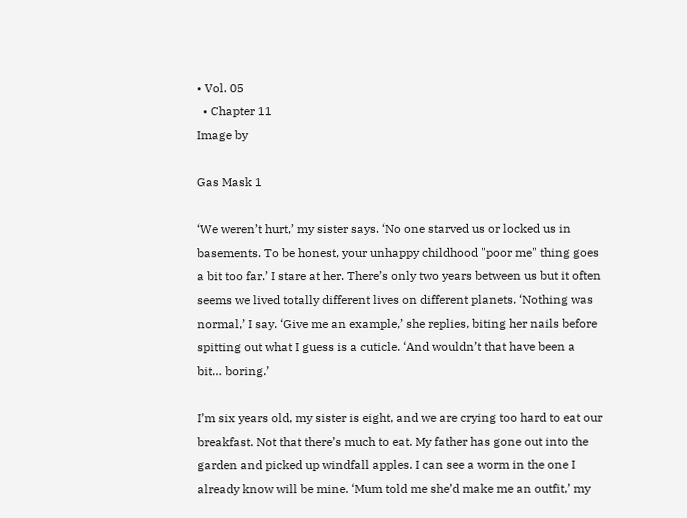• Vol. 05
  • Chapter 11
Image by

Gas Mask 1

‘We weren’t hurt,’ my sister says. ‘No one starved us or locked us in basements. To be honest, your unhappy childhood "poor me" thing goes a bit too far.’ I stare at her. There’s only two years between us but it often seems we lived totally different lives on different planets. ‘Nothing was normal,’ I say. ‘Give me an example,’ she replies, biting her nails before spitting out what I guess is a cuticle. ‘And wouldn’t that have been a bit… boring.’

I’m six years old, my sister is eight, and we are crying too hard to eat our breakfast. Not that there’s much to eat. My father has gone out into the garden and picked up windfall apples. I can see a worm in the one I already know will be mine. ‘Mum told me she’d make me an outfit,’ my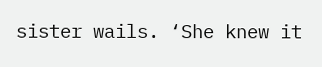sister wails. ‘She knew it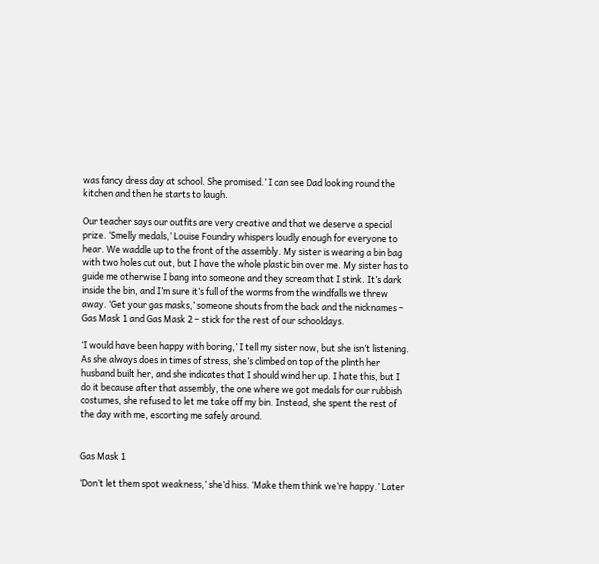was fancy dress day at school. She promised.’ I can see Dad looking round the kitchen and then he starts to laugh.

Our teacher says our outfits are very creative and that we deserve a special prize. ‘Smelly medals,’ Louise Foundry whispers loudly enough for everyone to hear. We waddle up to the front of the assembly. My sister is wearing a bin bag with two holes cut out, but I have the whole plastic bin over me. My sister has to guide me otherwise I bang into someone and they scream that I stink. It’s dark inside the bin, and I’m sure it’s full of the worms from the windfalls we threw away. ‘Get your gas masks,’ someone shouts from the back and the nicknames – Gas Mask 1 and Gas Mask 2 – stick for the rest of our schooldays.

‘I would have been happy with boring,’ I tell my sister now, but she isn’t listening. As she always does in times of stress, she’s climbed on top of the plinth her husband built her, and she indicates that I should wind her up. I hate this, but I do it because after that assembly, the one where we got medals for our rubbish costumes, she refused to let me take off my bin. Instead, she spent the rest of the day with me, escorting me safely around.


Gas Mask 1

‘Don’t let them spot weakness,’ she’d hiss. ‘Make them think we’re happy.’ Later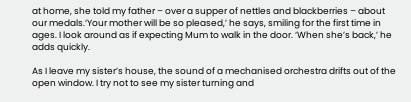at home, she told my father – over a supper of nettles and blackberries – about our medals.‘Your mother will be so pleased,’ he says, smiling for the first time in ages. I look around as if expecting Mum to walk in the door. ‘When she’s back,’ he adds quickly.

As I leave my sister’s house, the sound of a mechanised orchestra drifts out of the open window. I try not to see my sister turning and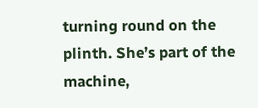turning round on the plinth. She’s part of the machine,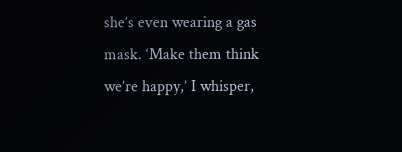she’s even wearing a gas mask. ‘Make them think we’re happy,’ I whisper,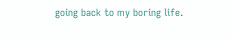going back to my boring life.